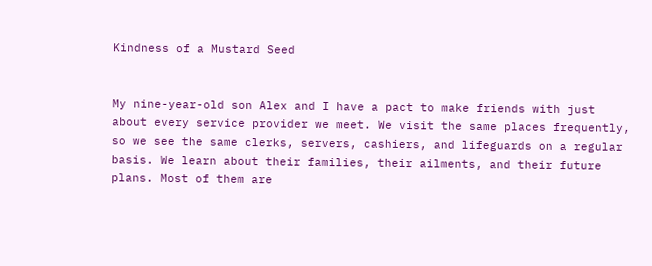Kindness of a Mustard Seed


My nine-year-old son Alex and I have a pact to make friends with just about every service provider we meet. We visit the same places frequently, so we see the same clerks, servers, cashiers, and lifeguards on a regular basis. We learn about their families, their ailments, and their future plans. Most of them are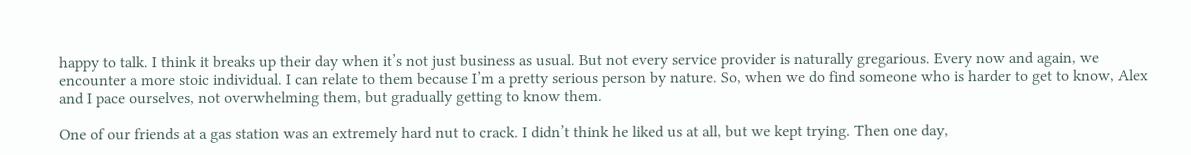happy to talk. I think it breaks up their day when it’s not just business as usual. But not every service provider is naturally gregarious. Every now and again, we encounter a more stoic individual. I can relate to them because I’m a pretty serious person by nature. So, when we do find someone who is harder to get to know, Alex and I pace ourselves, not overwhelming them, but gradually getting to know them.

One of our friends at a gas station was an extremely hard nut to crack. I didn’t think he liked us at all, but we kept trying. Then one day,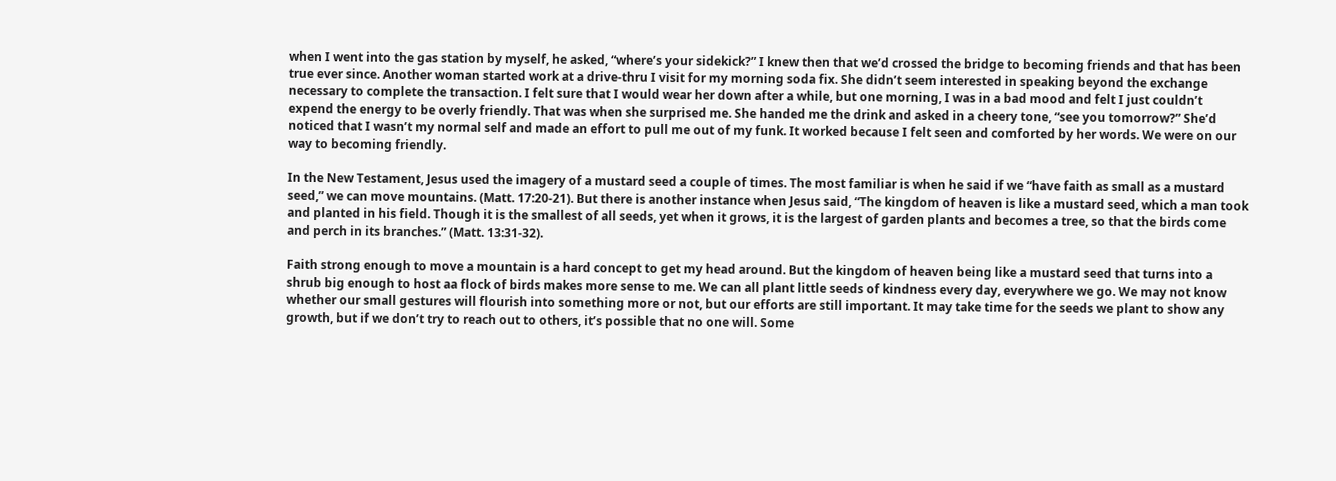when I went into the gas station by myself, he asked, “where’s your sidekick?” I knew then that we’d crossed the bridge to becoming friends and that has been true ever since. Another woman started work at a drive-thru I visit for my morning soda fix. She didn’t seem interested in speaking beyond the exchange necessary to complete the transaction. I felt sure that I would wear her down after a while, but one morning, I was in a bad mood and felt I just couldn’t expend the energy to be overly friendly. That was when she surprised me. She handed me the drink and asked in a cheery tone, “see you tomorrow?” She’d noticed that I wasn’t my normal self and made an effort to pull me out of my funk. It worked because I felt seen and comforted by her words. We were on our way to becoming friendly.

In the New Testament, Jesus used the imagery of a mustard seed a couple of times. The most familiar is when he said if we “have faith as small as a mustard seed,” we can move mountains. (Matt. 17:20-21). But there is another instance when Jesus said, “The kingdom of heaven is like a mustard seed, which a man took and planted in his field. Though it is the smallest of all seeds, yet when it grows, it is the largest of garden plants and becomes a tree, so that the birds come and perch in its branches.” (Matt. 13:31-32).

Faith strong enough to move a mountain is a hard concept to get my head around. But the kingdom of heaven being like a mustard seed that turns into a shrub big enough to host aa flock of birds makes more sense to me. We can all plant little seeds of kindness every day, everywhere we go. We may not know whether our small gestures will flourish into something more or not, but our efforts are still important. It may take time for the seeds we plant to show any growth, but if we don’t try to reach out to others, it’s possible that no one will. Some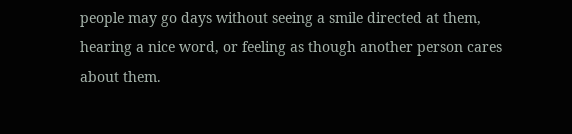people may go days without seeing a smile directed at them, hearing a nice word, or feeling as though another person cares about them.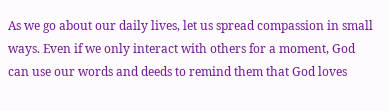As we go about our daily lives, let us spread compassion in small ways. Even if we only interact with others for a moment, God can use our words and deeds to remind them that God loves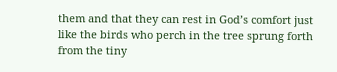them and that they can rest in God’s comfort just like the birds who perch in the tree sprung forth from the tiny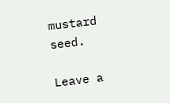mustard seed.

Leave a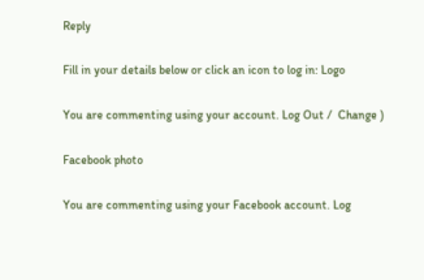Reply

Fill in your details below or click an icon to log in: Logo

You are commenting using your account. Log Out /  Change )

Facebook photo

You are commenting using your Facebook account. Log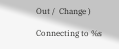Out /  Change )

Connecting to %s